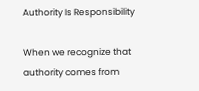Authority Is Responsibility

When we recognize that authority comes from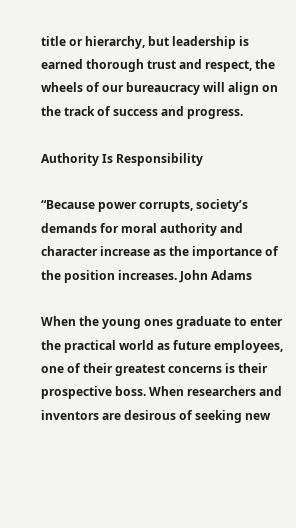title or hierarchy, but leadership is earned thorough trust and respect, the wheels of our bureaucracy will align on the track of success and progress.

Authority Is Responsibility

“Because power corrupts, society’s demands for moral authority and character increase as the importance of the position increases. John Adams

When the young ones graduate to enter the practical world as future employees, one of their greatest concerns is their prospective boss. When researchers and inventors are desirous of seeking new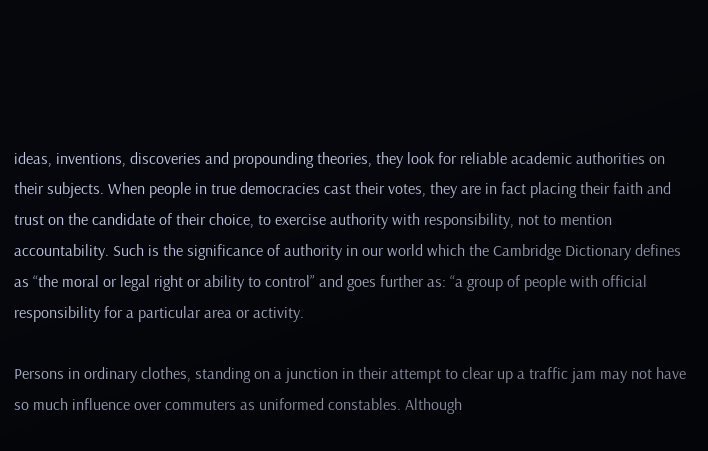ideas, inventions, discoveries and propounding theories, they look for reliable academic authorities on their subjects. When people in true democracies cast their votes, they are in fact placing their faith and trust on the candidate of their choice, to exercise authority with responsibility, not to mention accountability. Such is the significance of authority in our world which the Cambridge Dictionary defines as “the moral or legal right or ability to control” and goes further as: “a group of people with official responsibility for a particular area or activity.

Persons in ordinary clothes, standing on a junction in their attempt to clear up a traffic jam may not have so much influence over commuters as uniformed constables. Although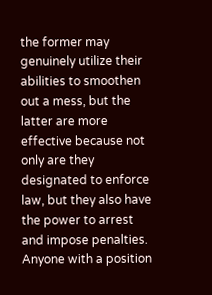the former may genuinely utilize their abilities to smoothen out a mess, but the latter are more effective because not only are they designated to enforce law, but they also have the power to arrest and impose penalties. Anyone with a position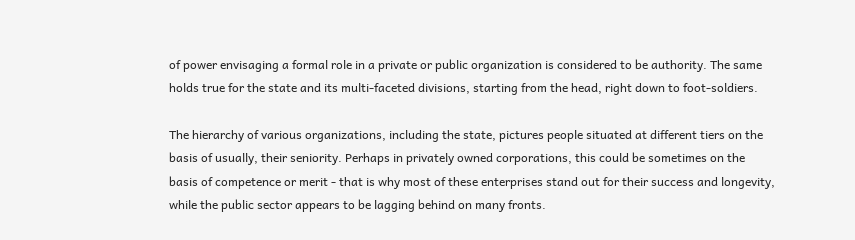of power envisaging a formal role in a private or public organization is considered to be authority. The same holds true for the state and its multi-faceted divisions, starting from the head, right down to foot-soldiers.

The hierarchy of various organizations, including the state, pictures people situated at different tiers on the basis of usually, their seniority. Perhaps in privately owned corporations, this could be sometimes on the basis of competence or merit - that is why most of these enterprises stand out for their success and longevity, while the public sector appears to be lagging behind on many fronts.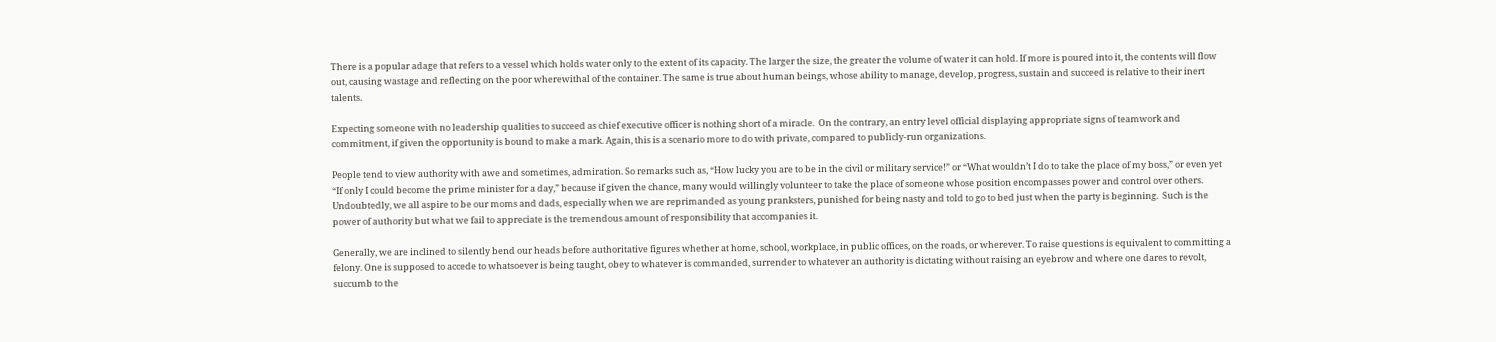There is a popular adage that refers to a vessel which holds water only to the extent of its capacity. The larger the size, the greater the volume of water it can hold. If more is poured into it, the contents will flow out, causing wastage and reflecting on the poor wherewithal of the container. The same is true about human beings, whose ability to manage, develop, progress, sustain and succeed is relative to their inert talents.

Expecting someone with no leadership qualities to succeed as chief executive officer is nothing short of a miracle.  On the contrary, an entry level official displaying appropriate signs of teamwork and commitment, if given the opportunity is bound to make a mark. Again, this is a scenario more to do with private, compared to publicly-run organizations.

People tend to view authority with awe and sometimes, admiration. So remarks such as, “How lucky you are to be in the civil or military service!” or “What wouldn’t I do to take the place of my boss,” or even yet “If only I could become the prime minister for a day,” because if given the chance, many would willingly volunteer to take the place of someone whose position encompasses power and control over others.  Undoubtedly, we all aspire to be our moms and dads, especially when we are reprimanded as young pranksters, punished for being nasty and told to go to bed just when the party is beginning.  Such is the power of authority but what we fail to appreciate is the tremendous amount of responsibility that accompanies it.

Generally, we are inclined to silently bend our heads before authoritative figures whether at home, school, workplace, in public offices, on the roads, or wherever. To raise questions is equivalent to committing a felony. One is supposed to accede to whatsoever is being taught, obey to whatever is commanded, surrender to whatever an authority is dictating without raising an eyebrow and where one dares to revolt, succumb to the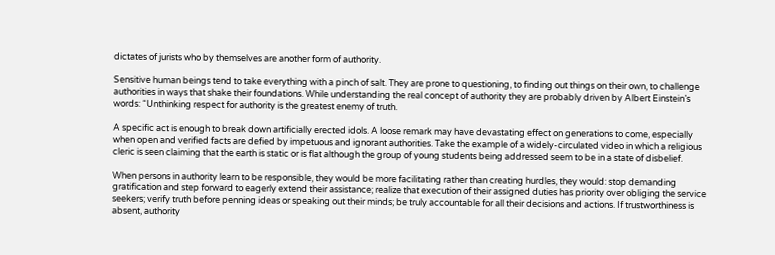dictates of jurists who by themselves are another form of authority.

Sensitive human beings tend to take everything with a pinch of salt. They are prone to questioning, to finding out things on their own, to challenge authorities in ways that shake their foundations. While understanding the real concept of authority they are probably driven by Albert Einstein’s words: “Unthinking respect for authority is the greatest enemy of truth.

A specific act is enough to break down artificially erected idols. A loose remark may have devastating effect on generations to come, especially when open and verified facts are defied by impetuous and ignorant authorities. Take the example of a widely-circulated video in which a religious cleric is seen claiming that the earth is static or is flat although the group of young students being addressed seem to be in a state of disbelief.

When persons in authority learn to be responsible, they would be more facilitating rather than creating hurdles, they would: stop demanding gratification and step forward to eagerly extend their assistance; realize that execution of their assigned duties has priority over obliging the service seekers; verify truth before penning ideas or speaking out their minds; be truly accountable for all their decisions and actions. If trustworthiness is absent, authority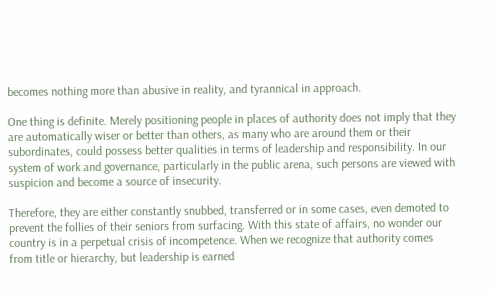becomes nothing more than abusive in reality, and tyrannical in approach.

One thing is definite. Merely positioning people in places of authority does not imply that they are automatically wiser or better than others, as many who are around them or their subordinates, could possess better qualities in terms of leadership and responsibility. In our system of work and governance, particularly in the public arena, such persons are viewed with suspicion and become a source of insecurity.

Therefore, they are either constantly snubbed, transferred or in some cases, even demoted to prevent the follies of their seniors from surfacing. With this state of affairs, no wonder our country is in a perpetual crisis of incompetence. When we recognize that authority comes from title or hierarchy, but leadership is earned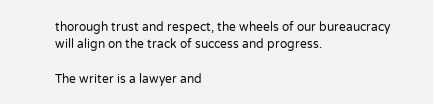thorough trust and respect, the wheels of our bureaucracy will align on the track of success and progress.

The writer is a lawyer and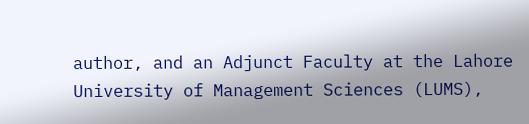author, and an Adjunct Faculty at the Lahore University of Management Sciences (LUMS),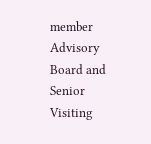member Advisory Board and Senior Visiting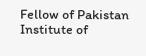Fellow of Pakistan Institute of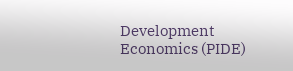Development Economics (PIDE)